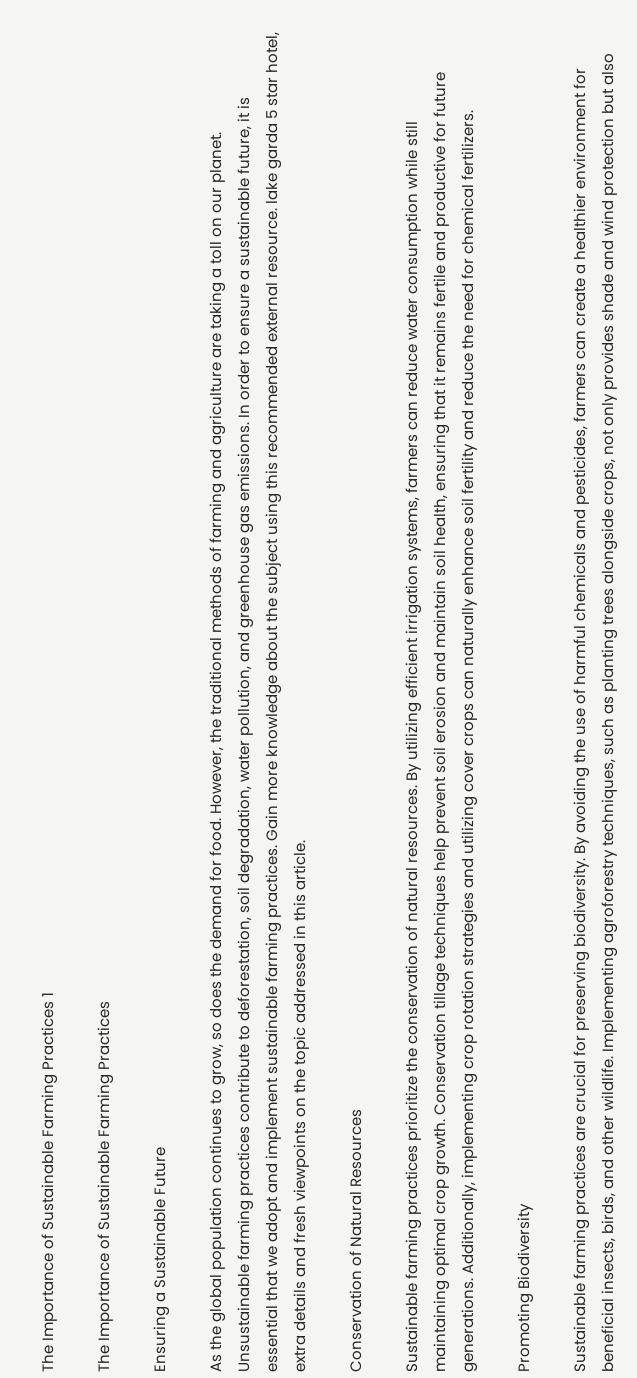The Importance of Sustainable Farming Practices 1

The Importance of Sustainable Farming Practices

Ensuring a Sustainable Future

As the global population continues to grow, so does the demand for food. However, the traditional methods of farming and agriculture are taking a toll on our planet. Unsustainable farming practices contribute to deforestation, soil degradation, water pollution, and greenhouse gas emissions. In order to ensure a sustainable future, it is essential that we adopt and implement sustainable farming practices. Gain more knowledge about the subject using this recommended external resource. lake garda 5 star hotel, extra details and fresh viewpoints on the topic addressed in this article.

Conservation of Natural Resources

Sustainable farming practices prioritize the conservation of natural resources. By utilizing efficient irrigation systems, farmers can reduce water consumption while still maintaining optimal crop growth. Conservation tillage techniques help prevent soil erosion and maintain soil health, ensuring that it remains fertile and productive for future generations. Additionally, implementing crop rotation strategies and utilizing cover crops can naturally enhance soil fertility and reduce the need for chemical fertilizers.

Promoting Biodiversity

Sustainable farming practices are crucial for preserving biodiversity. By avoiding the use of harmful chemicals and pesticides, farmers can create a healthier environment for beneficial insects, birds, and other wildlife. Implementing agroforestry techniques, such as planting trees alongside crops, not only provides shade and wind protection but also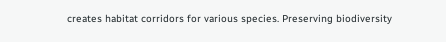creates habitat corridors for various species. Preserving biodiversity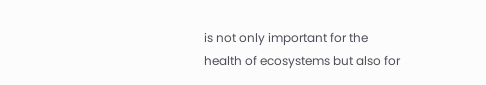is not only important for the health of ecosystems but also for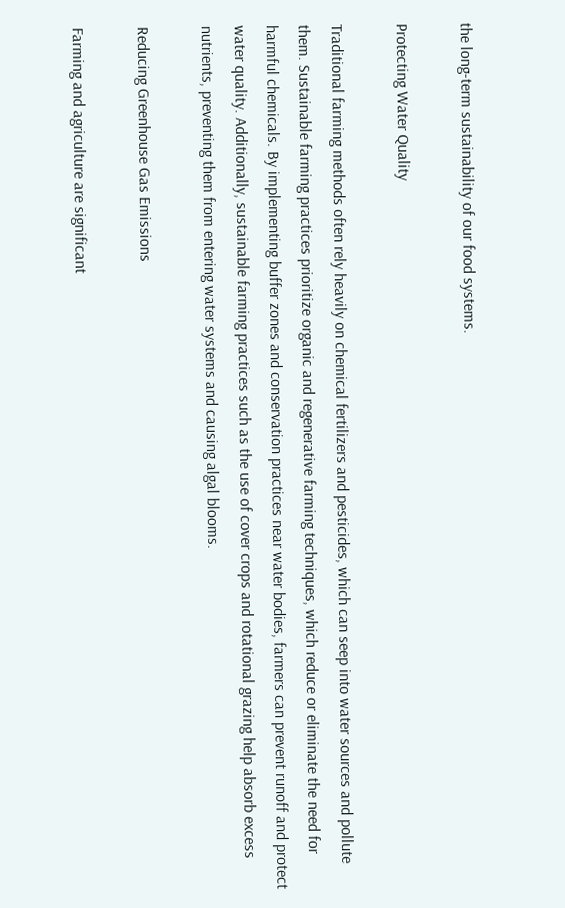the long-term sustainability of our food systems.

Protecting Water Quality

Traditional farming methods often rely heavily on chemical fertilizers and pesticides, which can seep into water sources and pollute them. Sustainable farming practices prioritize organic and regenerative farming techniques, which reduce or eliminate the need for harmful chemicals. By implementing buffer zones and conservation practices near water bodies, farmers can prevent runoff and protect water quality. Additionally, sustainable farming practices such as the use of cover crops and rotational grazing help absorb excess nutrients, preventing them from entering water systems and causing algal blooms.

Reducing Greenhouse Gas Emissions

Farming and agriculture are significant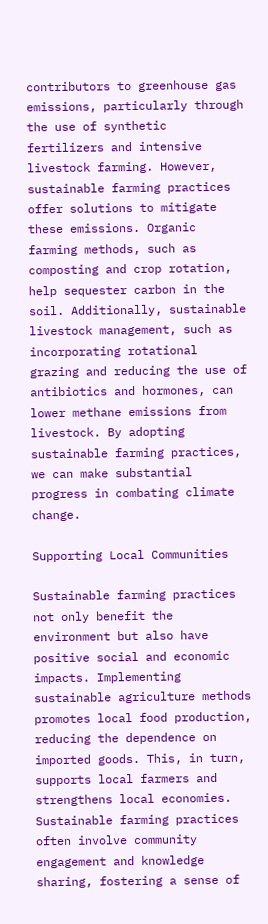contributors to greenhouse gas emissions, particularly through the use of synthetic fertilizers and intensive livestock farming. However, sustainable farming practices offer solutions to mitigate these emissions. Organic farming methods, such as composting and crop rotation, help sequester carbon in the soil. Additionally, sustainable livestock management, such as incorporating rotational grazing and reducing the use of antibiotics and hormones, can lower methane emissions from livestock. By adopting sustainable farming practices, we can make substantial progress in combating climate change.

Supporting Local Communities

Sustainable farming practices not only benefit the environment but also have positive social and economic impacts. Implementing sustainable agriculture methods promotes local food production, reducing the dependence on imported goods. This, in turn, supports local farmers and strengthens local economies. Sustainable farming practices often involve community engagement and knowledge sharing, fostering a sense of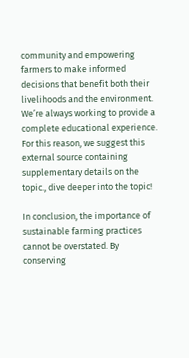community and empowering farmers to make informed decisions that benefit both their livelihoods and the environment. We’re always working to provide a complete educational experience. For this reason, we suggest this external source containing supplementary details on the topic., dive deeper into the topic!

In conclusion, the importance of sustainable farming practices cannot be overstated. By conserving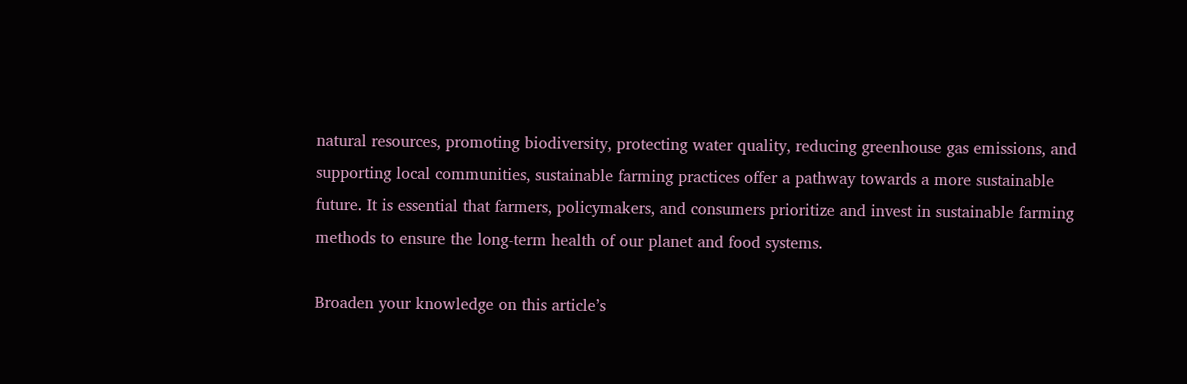natural resources, promoting biodiversity, protecting water quality, reducing greenhouse gas emissions, and supporting local communities, sustainable farming practices offer a pathway towards a more sustainable future. It is essential that farmers, policymakers, and consumers prioritize and invest in sustainable farming methods to ensure the long-term health of our planet and food systems.

Broaden your knowledge on this article’s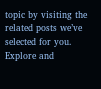topic by visiting the related posts we’ve selected for you. Explore and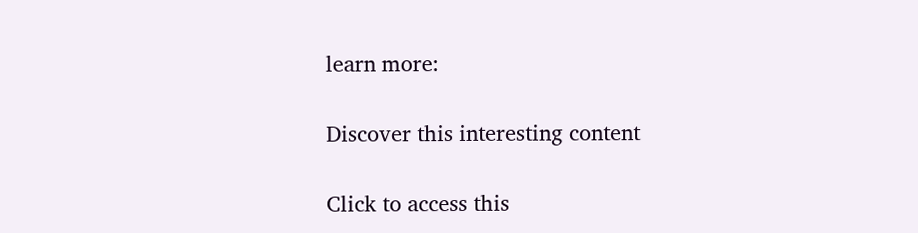learn more:

Discover this interesting content

Click to access this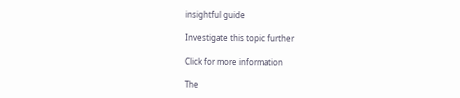insightful guide

Investigate this topic further

Click for more information

The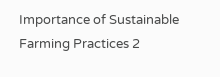Importance of Sustainable Farming Practices 2